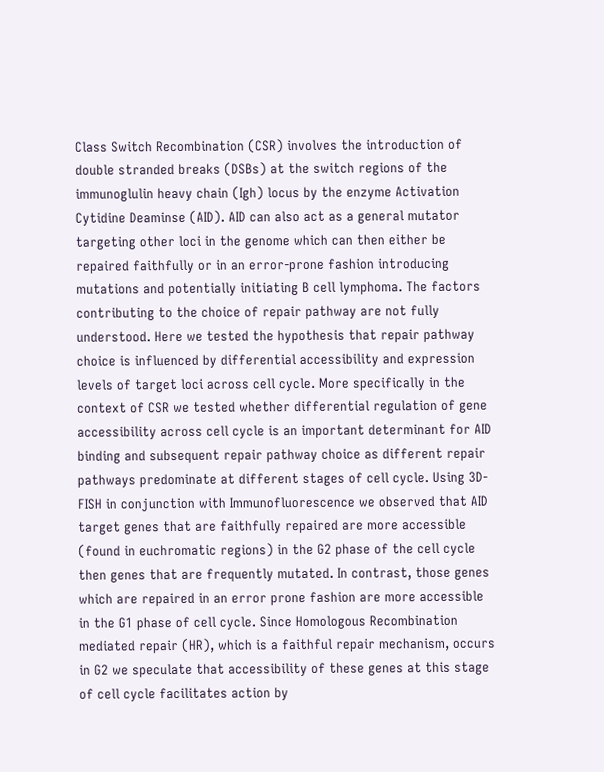Class Switch Recombination (CSR) involves the introduction of double stranded breaks (DSBs) at the switch regions of the immunoglulin heavy chain (Igh) locus by the enzyme Activation Cytidine Deaminse (AID). AID can also act as a general mutator targeting other loci in the genome which can then either be repaired faithfully or in an error-prone fashion introducing mutations and potentially initiating B cell lymphoma. The factors contributing to the choice of repair pathway are not fully understood. Here we tested the hypothesis that repair pathway choice is influenced by differential accessibility and expression levels of target loci across cell cycle. More specifically in the context of CSR we tested whether differential regulation of gene accessibility across cell cycle is an important determinant for AID binding and subsequent repair pathway choice as different repair pathways predominate at different stages of cell cycle. Using 3D-FISH in conjunction with Immunofluorescence we observed that AID target genes that are faithfully repaired are more accessible (found in euchromatic regions) in the G2 phase of the cell cycle then genes that are frequently mutated. In contrast, those genes which are repaired in an error prone fashion are more accessible in the G1 phase of cell cycle. Since Homologous Recombination mediated repair (HR), which is a faithful repair mechanism, occurs in G2 we speculate that accessibility of these genes at this stage of cell cycle facilitates action by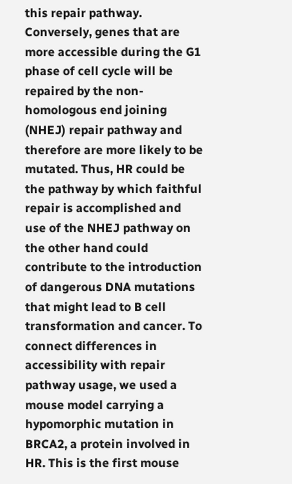this repair pathway. Conversely, genes that are more accessible during the G1 phase of cell cycle will be repaired by the non-homologous end joining (NHEJ) repair pathway and therefore are more likely to be mutated. Thus, HR could be the pathway by which faithful repair is accomplished and use of the NHEJ pathway on the other hand could contribute to the introduction of dangerous DNA mutations that might lead to B cell transformation and cancer. To connect differences in accessibility with repair pathway usage, we used a mouse model carrying a hypomorphic mutation in BRCA2, a protein involved in HR. This is the first mouse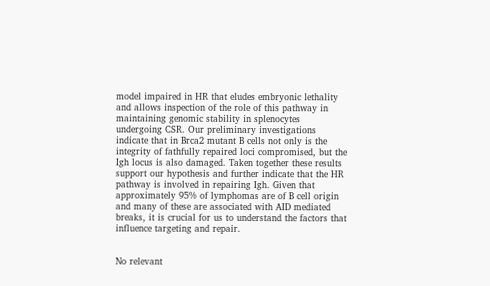model impaired in HR that eludes embryonic lethality and allows inspection of the role of this pathway in maintaining genomic stability in splenocytes undergoing CSR. Our preliminary investigations indicate that in Brca2 mutant B cells not only is the integrity of fathfully repaired loci compromised, but the Igh locus is also damaged. Taken together these results support our hypothesis and further indicate that the HR pathway is involved in repairing Igh. Given that approximately 95% of lymphomas are of B cell origin and many of these are associated with AID mediated breaks, it is crucial for us to understand the factors that influence targeting and repair.


No relevant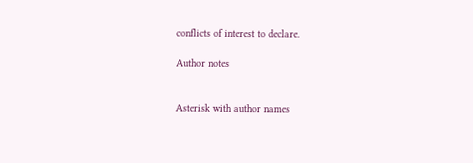conflicts of interest to declare.

Author notes


Asterisk with author names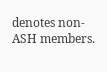denotes non-ASH members.